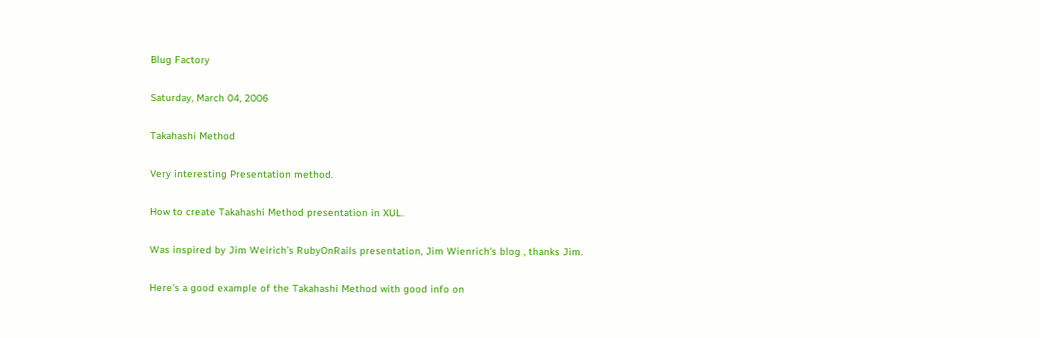Blug Factory

Saturday, March 04, 2006

Takahashi Method

Very interesting Presentation method.

How to create Takahashi Method presentation in XUL.

Was inspired by Jim Weirich’s RubyOnRails presentation, Jim Wienrich's blog , thanks Jim.

Here's a good example of the Takahashi Method with good info on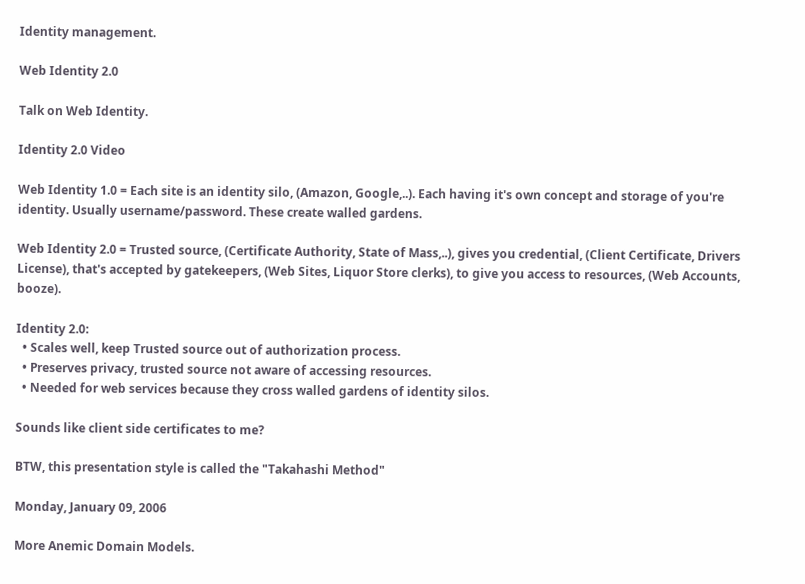Identity management.

Web Identity 2.0

Talk on Web Identity.

Identity 2.0 Video

Web Identity 1.0 = Each site is an identity silo, (Amazon, Google,..). Each having it's own concept and storage of you're identity. Usually username/password. These create walled gardens.

Web Identity 2.0 = Trusted source, (Certificate Authority, State of Mass,..), gives you credential, (Client Certificate, Drivers License), that's accepted by gatekeepers, (Web Sites, Liquor Store clerks), to give you access to resources, (Web Accounts, booze).

Identity 2.0:
  • Scales well, keep Trusted source out of authorization process.
  • Preserves privacy, trusted source not aware of accessing resources.
  • Needed for web services because they cross walled gardens of identity silos.

Sounds like client side certificates to me?

BTW, this presentation style is called the "Takahashi Method"

Monday, January 09, 2006

More Anemic Domain Models.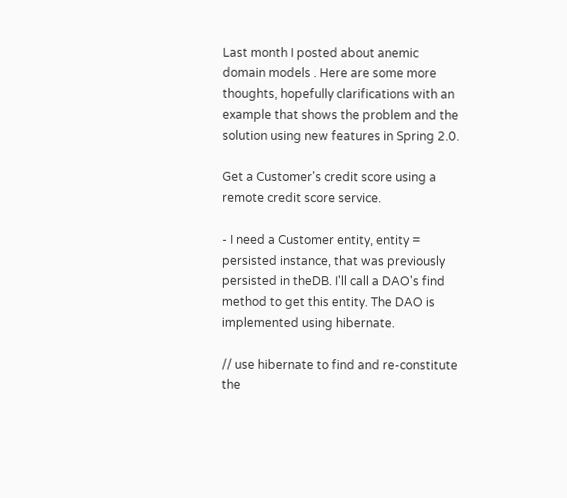Last month I posted about anemic domain models . Here are some more thoughts, hopefully clarifications with an example that shows the problem and the solution using new features in Spring 2.0.

Get a Customer's credit score using a remote credit score service.

- I need a Customer entity, entity = persisted instance, that was previously persisted in theDB. I'll call a DAO's find method to get this entity. The DAO is implemented using hibernate.

// use hibernate to find and re-constitute the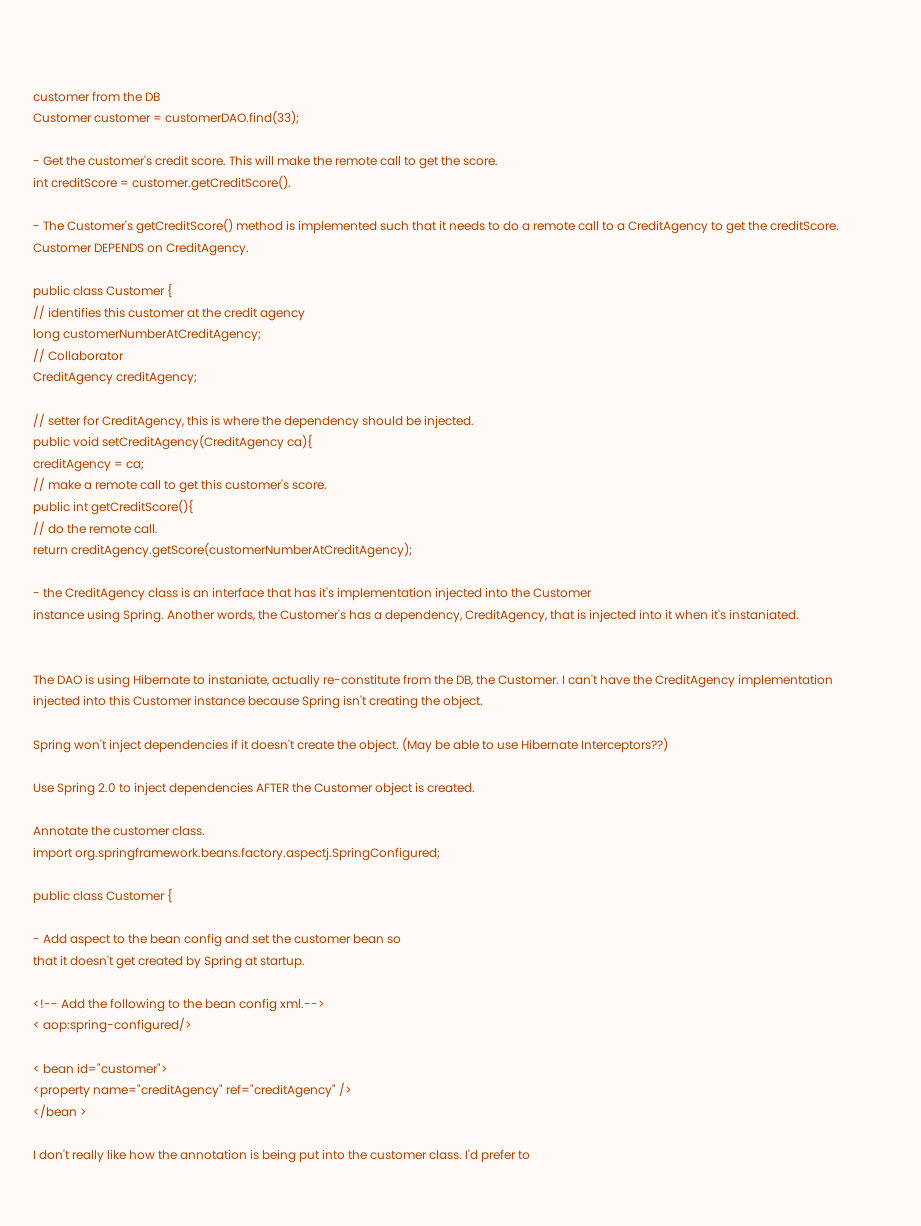customer from the DB
Customer customer = customerDAO.find(33);

- Get the customer's credit score. This will make the remote call to get the score.
int creditScore = customer.getCreditScore().

- The Customer's getCreditScore() method is implemented such that it needs to do a remote call to a CreditAgency to get the creditScore. Customer DEPENDS on CreditAgency.

public class Customer {
// identifies this customer at the credit agency
long customerNumberAtCreditAgency;
// Collaborator
CreditAgency creditAgency;

// setter for CreditAgency, this is where the dependency should be injected.
public void setCreditAgency(CreditAgency ca){
creditAgency = ca;
// make a remote call to get this customer's score.
public int getCreditScore(){
// do the remote call.
return creditAgency.getScore(customerNumberAtCreditAgency);

- the CreditAgency class is an interface that has it's implementation injected into the Customer
instance using Spring. Another words, the Customer's has a dependency, CreditAgency, that is injected into it when it's instaniated.


The DAO is using Hibernate to instaniate, actually re-constitute from the DB, the Customer. I can't have the CreditAgency implementation injected into this Customer instance because Spring isn't creating the object.

Spring won't inject dependencies if it doesn't create the object. (May be able to use Hibernate Interceptors??)

Use Spring 2.0 to inject dependencies AFTER the Customer object is created.

Annotate the customer class.
import org.springframework.beans.factory.aspectj.SpringConfigured;

public class Customer {

- Add aspect to the bean config and set the customer bean so
that it doesn't get created by Spring at startup.

<!-- Add the following to the bean config xml.-->
< aop:spring-configured/>

< bean id="customer">
<property name="creditAgency" ref="creditAgency" />
</bean >

I don't really like how the annotation is being put into the customer class. I'd prefer to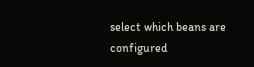select which beans are configured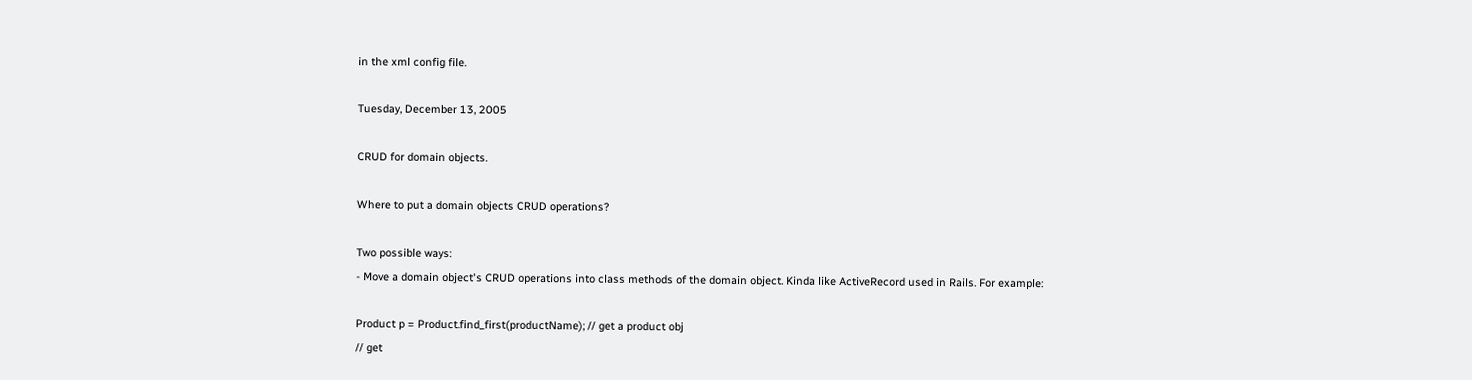in the xml config file.

Tuesday, December 13, 2005

CRUD for domain objects.

Where to put a domain objects CRUD operations?

Two possible ways:
- Move a domain object's CRUD operations into class methods of the domain object. Kinda like ActiveRecord used in Rails. For example:

Product p = Product.find_first(productName); // get a product obj
// get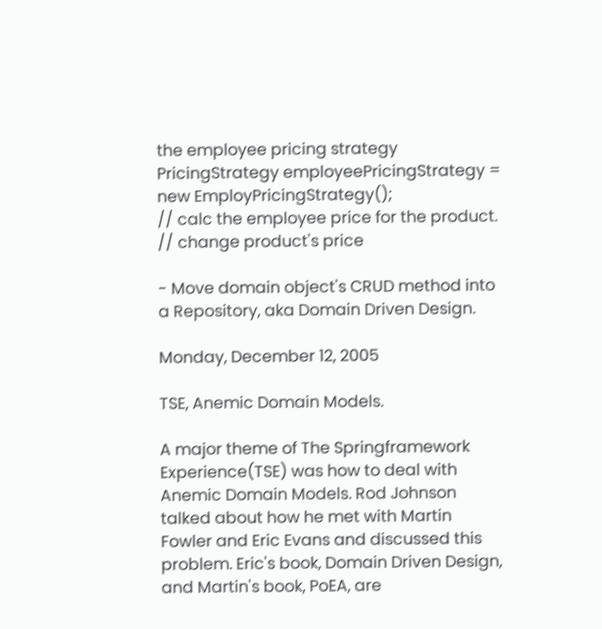the employee pricing strategy
PricingStrategy employeePricingStrategy = new EmployPricingStrategy();
// calc the employee price for the product.
// change product's price

- Move domain object's CRUD method into a Repository, aka Domain Driven Design.

Monday, December 12, 2005

TSE, Anemic Domain Models.

A major theme of The Springframework Experience(TSE) was how to deal with Anemic Domain Models. Rod Johnson talked about how he met with Martin Fowler and Eric Evans and discussed this problem. Eric's book, Domain Driven Design, and Martin's book, PoEA, are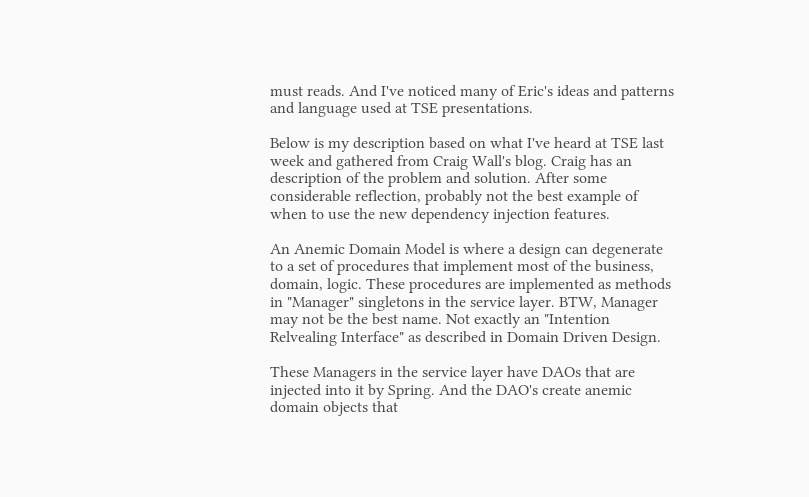must reads. And I've noticed many of Eric's ideas and patterns and language used at TSE presentations.

Below is my description based on what I've heard at TSE last week and gathered from Craig Wall's blog. Craig has an description of the problem and solution. After some considerable reflection, probably not the best example of when to use the new dependency injection features.

An Anemic Domain Model is where a design can degenerate to a set of procedures that implement most of the business, domain, logic. These procedures are implemented as methods in "Manager" singletons in the service layer. BTW, Manager may not be the best name. Not exactly an "Intention Relvealing Interface" as described in Domain Driven Design.

These Managers in the service layer have DAOs that are injected into it by Spring. And the DAO's create anemic domain objects that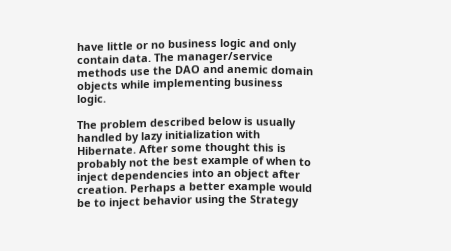have little or no business logic and only contain data. The manager/service methods use the DAO and anemic domain objects while implementing business logic.

The problem described below is usually handled by lazy initialization with Hibernate. After some thought this is probably not the best example of when to inject dependencies into an object after creation. Perhaps a better example would be to inject behavior using the Strategy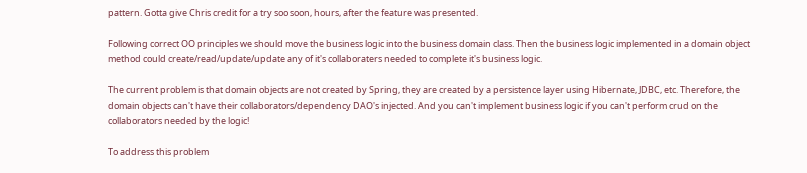pattern. Gotta give Chris credit for a try soo soon, hours, after the feature was presented.

Following correct OO principles we should move the business logic into the business domain class. Then the business logic implemented in a domain object method could create/read/update/update any of it's collaboraters needed to complete it's business logic.

The current problem is that domain objects are not created by Spring, they are created by a persistence layer using Hibernate, JDBC, etc. Therefore, the domain objects can't have their collaborators/dependency DAO's injected. And you can't implement business logic if you can't perform crud on the collaborators needed by the logic!

To address this problem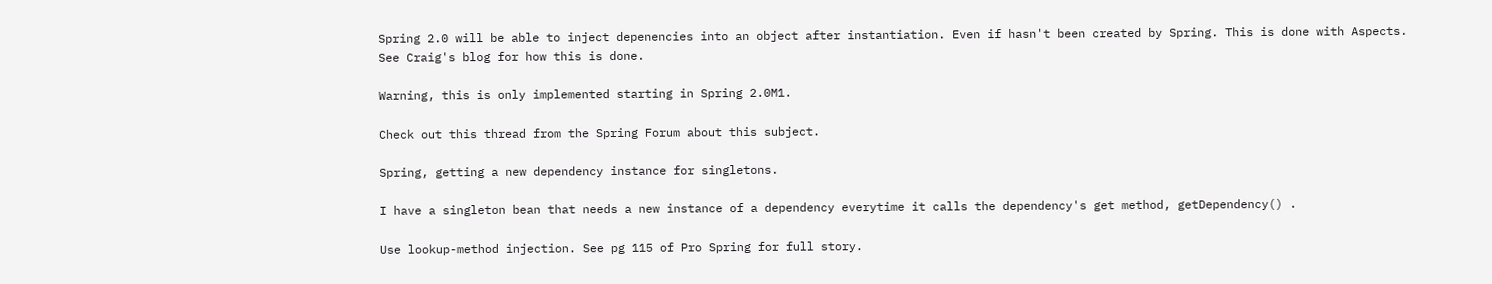Spring 2.0 will be able to inject depenencies into an object after instantiation. Even if hasn't been created by Spring. This is done with Aspects. See Craig's blog for how this is done.

Warning, this is only implemented starting in Spring 2.0M1.

Check out this thread from the Spring Forum about this subject.

Spring, getting a new dependency instance for singletons.

I have a singleton bean that needs a new instance of a dependency everytime it calls the dependency's get method, getDependency() .

Use lookup-method injection. See pg 115 of Pro Spring for full story.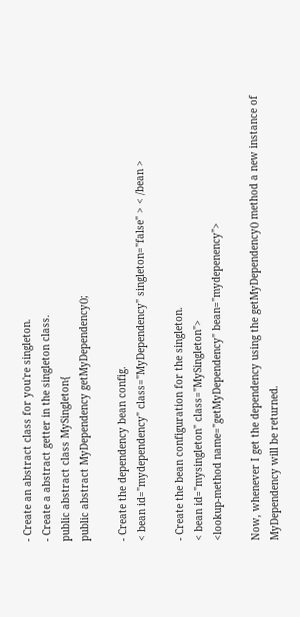- Create an abstract class for you're singleton.
- Create a abstract getter in the singleton class.
public abstract class MySingleton{
public abstract MyDependency getMyDependency();

- Create the dependency bean config.
< bean id="mydependency" class="MyDependency" singleton="false" > < /bean >

- Create the bean configuration for the singleton.
< bean id="mysingleton" class="MySingleton">
<lookup-method name="getMyDependency" bean="mydepenency">

Now, whenever I get the dependency using the getMyDependency() method a new instance of MyDependency will be returned.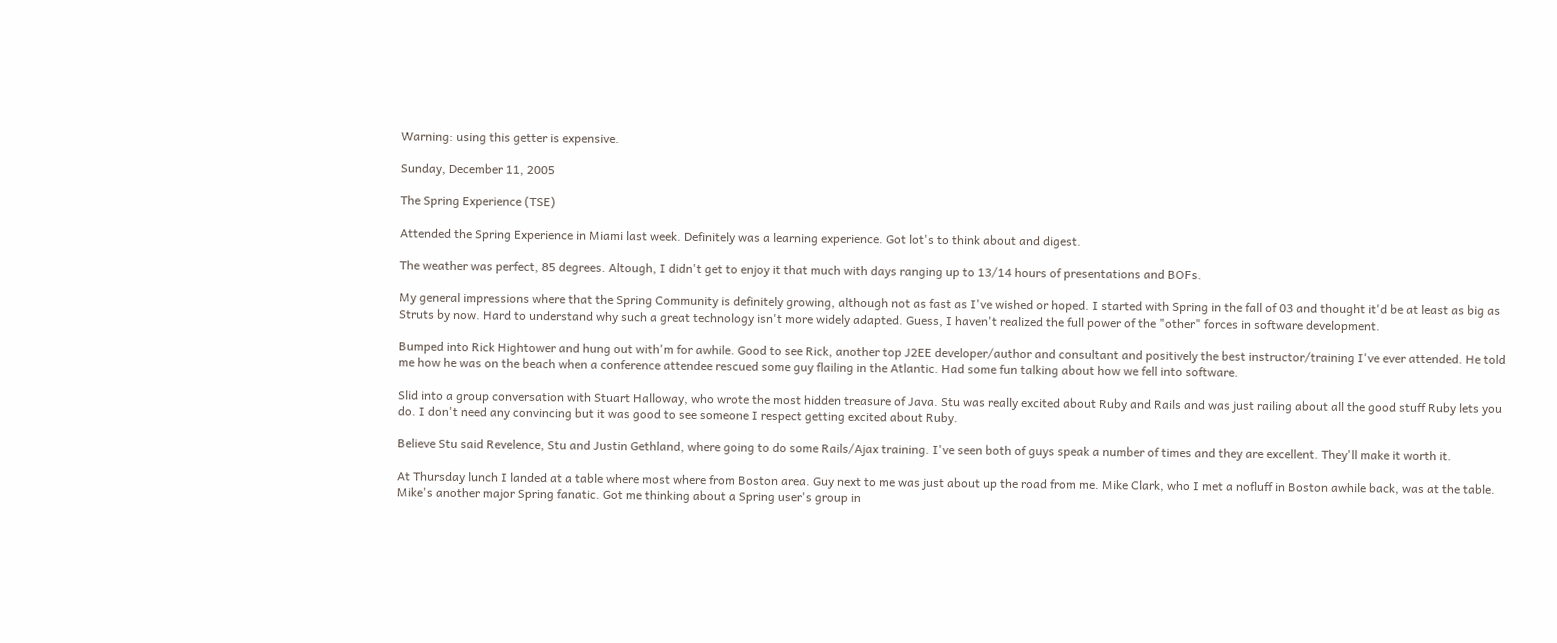Warning: using this getter is expensive.

Sunday, December 11, 2005

The Spring Experience (TSE)

Attended the Spring Experience in Miami last week. Definitely was a learning experience. Got lot's to think about and digest.

The weather was perfect, 85 degrees. Altough, I didn't get to enjoy it that much with days ranging up to 13/14 hours of presentations and BOFs.

My general impressions where that the Spring Community is definitely growing, although not as fast as I've wished or hoped. I started with Spring in the fall of 03 and thought it'd be at least as big as Struts by now. Hard to understand why such a great technology isn't more widely adapted. Guess, I haven't realized the full power of the "other" forces in software development.

Bumped into Rick Hightower and hung out with'm for awhile. Good to see Rick, another top J2EE developer/author and consultant and positively the best instructor/training I've ever attended. He told me how he was on the beach when a conference attendee rescued some guy flailing in the Atlantic. Had some fun talking about how we fell into software.

Slid into a group conversation with Stuart Halloway, who wrote the most hidden treasure of Java. Stu was really excited about Ruby and Rails and was just railing about all the good stuff Ruby lets you do. I don't need any convincing but it was good to see someone I respect getting excited about Ruby.

Believe Stu said Revelence, Stu and Justin Gethland, where going to do some Rails/Ajax training. I've seen both of guys speak a number of times and they are excellent. They'll make it worth it.

At Thursday lunch I landed at a table where most where from Boston area. Guy next to me was just about up the road from me. Mike Clark, who I met a nofluff in Boston awhile back, was at the table. Mike's another major Spring fanatic. Got me thinking about a Spring user's group in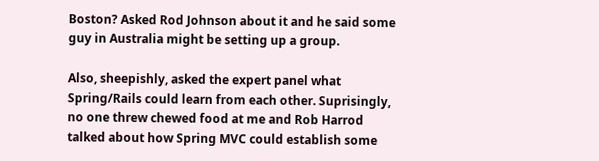Boston? Asked Rod Johnson about it and he said some guy in Australia might be setting up a group.

Also, sheepishly, asked the expert panel what Spring/Rails could learn from each other. Suprisingly, no one threw chewed food at me and Rob Harrod talked about how Spring MVC could establish some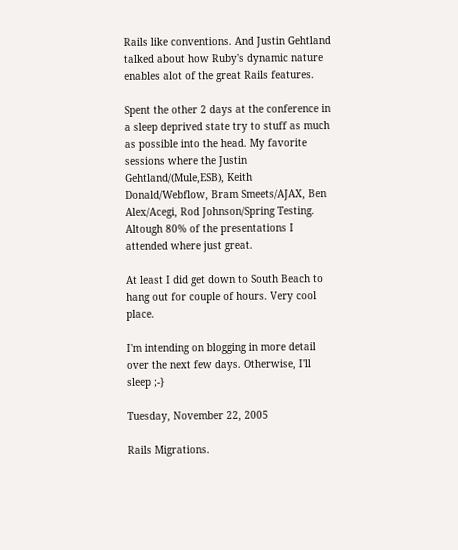Rails like conventions. And Justin Gehtland talked about how Ruby's dynamic nature enables alot of the great Rails features.

Spent the other 2 days at the conference in a sleep deprived state try to stuff as much as possible into the head. My favorite sessions where the Justin Gehtland/(Mule,ESB), Keith Donald/Webflow, Bram Smeets/AJAX, Ben Alex/Acegi, Rod Johnson/Spring Testing. Altough 80% of the presentations I attended where just great.

At least I did get down to South Beach to hang out for couple of hours. Very cool place.

I'm intending on blogging in more detail over the next few days. Otherwise, I'll sleep ;-}

Tuesday, November 22, 2005

Rails Migrations.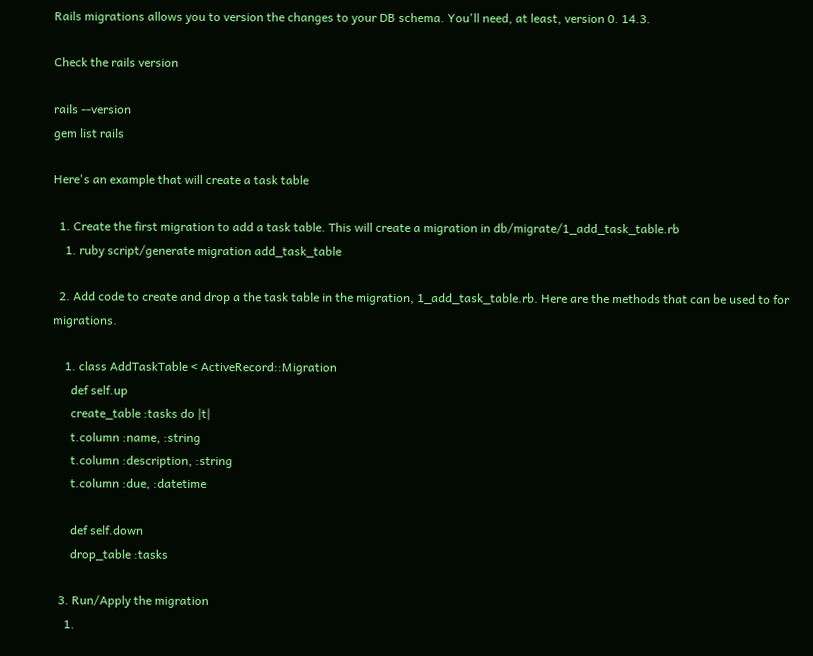Rails migrations allows you to version the changes to your DB schema. You'll need, at least, version 0. 14.3.

Check the rails version

rails --version
gem list rails

Here's an example that will create a task table

  1. Create the first migration to add a task table. This will create a migration in db/migrate/1_add_task_table.rb
    1. ruby script/generate migration add_task_table

  2. Add code to create and drop a the task table in the migration, 1_add_task_table.rb. Here are the methods that can be used to for migrations.

    1. class AddTaskTable < ActiveRecord::Migration
      def self.up
      create_table :tasks do |t|
      t.column :name, :string
      t.column :description, :string
      t.column :due, :datetime

      def self.down
      drop_table :tasks

  3. Run/Apply the migration
    1.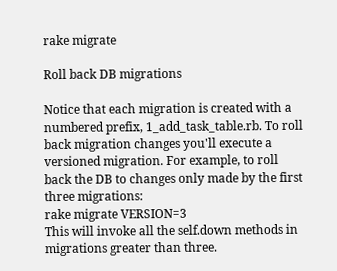rake migrate

Roll back DB migrations

Notice that each migration is created with a numbered prefix, 1_add_task_table.rb. To roll back migration changes you'll execute a versioned migration. For example, to roll back the DB to changes only made by the first three migrations:
rake migrate VERSION=3
This will invoke all the self.down methods in migrations greater than three.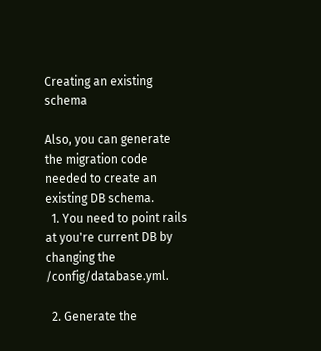Creating an existing schema

Also, you can generate the migration code needed to create an existing DB schema.
  1. You need to point rails at you're current DB by changing the /config/database.yml.

  2. Generate the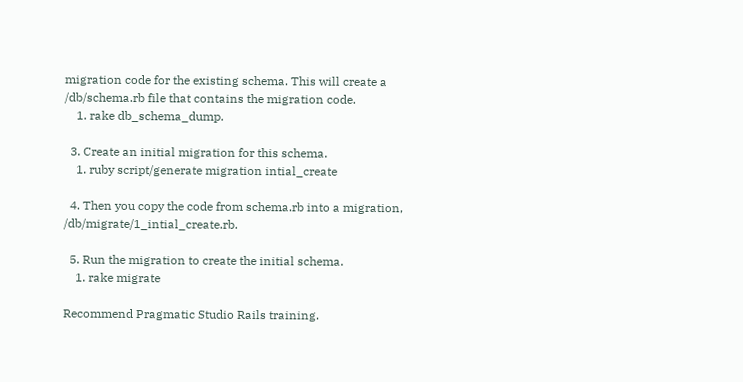migration code for the existing schema. This will create a /db/schema.rb file that contains the migration code.
    1. rake db_schema_dump.

  3. Create an initial migration for this schema.
    1. ruby script/generate migration intial_create

  4. Then you copy the code from schema.rb into a migration, /db/migrate/1_intial_create.rb.

  5. Run the migration to create the initial schema.
    1. rake migrate

Recommend Pragmatic Studio Rails training.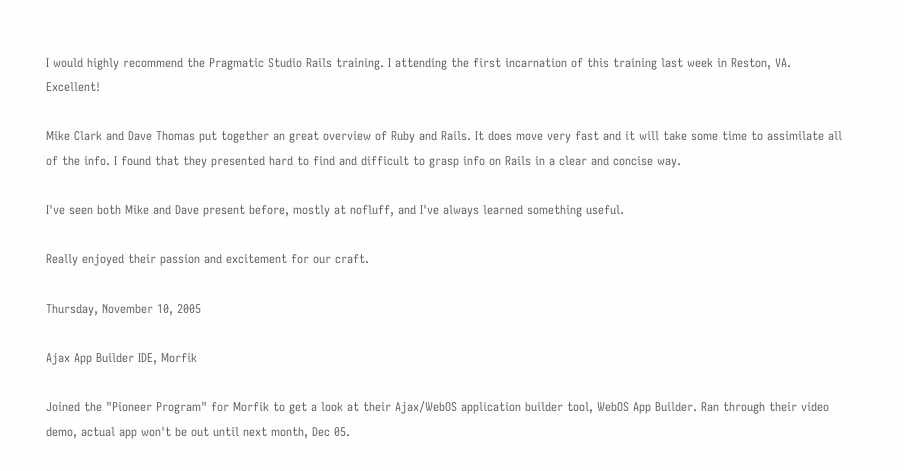I would highly recommend the Pragmatic Studio Rails training. I attending the first incarnation of this training last week in Reston, VA. Excellent!

Mike Clark and Dave Thomas put together an great overview of Ruby and Rails. It does move very fast and it will take some time to assimilate all of the info. I found that they presented hard to find and difficult to grasp info on Rails in a clear and concise way.

I've seen both Mike and Dave present before, mostly at nofluff, and I've always learned something useful.

Really enjoyed their passion and excitement for our craft.

Thursday, November 10, 2005

Ajax App Builder IDE, Morfik

Joined the "Pioneer Program" for Morfik to get a look at their Ajax/WebOS application builder tool, WebOS App Builder. Ran through their video demo, actual app won't be out until next month, Dec 05.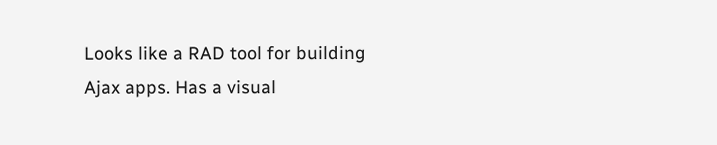Looks like a RAD tool for building Ajax apps. Has a visual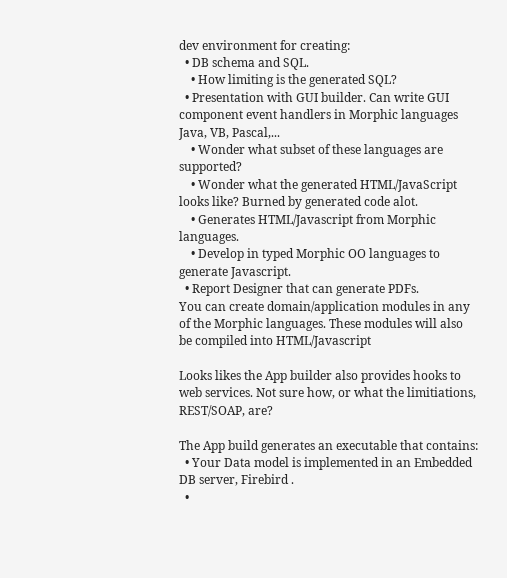dev environment for creating:
  • DB schema and SQL.
    • How limiting is the generated SQL?
  • Presentation with GUI builder. Can write GUI component event handlers in Morphic languages Java, VB, Pascal,...
    • Wonder what subset of these languages are supported?
    • Wonder what the generated HTML/JavaScript looks like? Burned by generated code alot.
    • Generates HTML/Javascript from Morphic languages.
    • Develop in typed Morphic OO languages to generate Javascript.
  • Report Designer that can generate PDFs.
You can create domain/application modules in any of the Morphic languages. These modules will also be compiled into HTML/Javascript

Looks likes the App builder also provides hooks to web services. Not sure how, or what the limitiations, REST/SOAP, are?

The App build generates an executable that contains:
  • Your Data model is implemented in an Embedded DB server, Firebird .
  •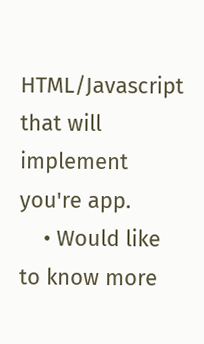HTML/Javascript that will implement you're app.
    • Would like to know more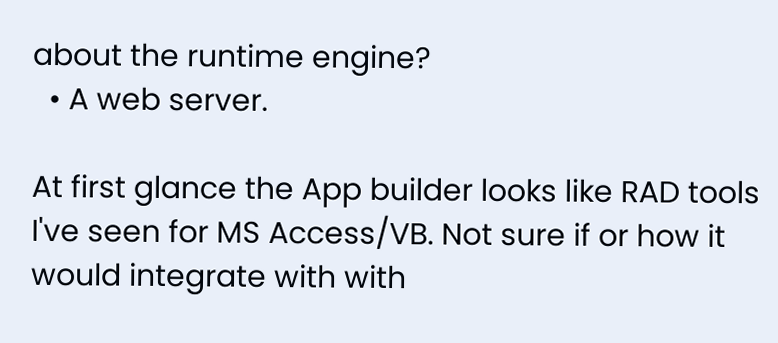about the runtime engine?
  • A web server.

At first glance the App builder looks like RAD tools I've seen for MS Access/VB. Not sure if or how it would integrate with with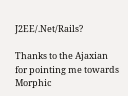J2EE/.Net/Rails?

Thanks to the Ajaxian for pointing me towards Morphic